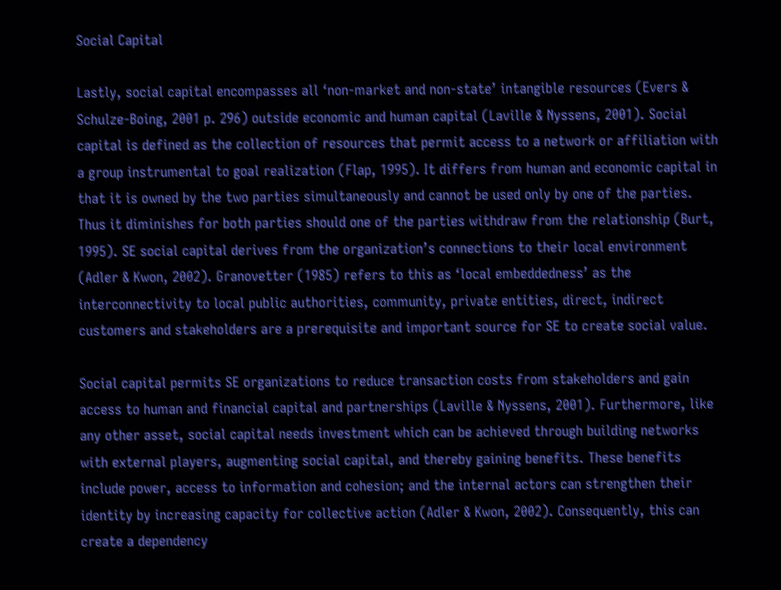Social Capital

Lastly, social capital encompasses all ‘non-market and non-state’ intangible resources (Evers & Schulze-Boing, 2001 p. 296) outside economic and human capital (Laville & Nyssens, 2001). Social capital is defined as the collection of resources that permit access to a network or affiliation with a group instrumental to goal realization (Flap, 1995). It differs from human and economic capital in that it is owned by the two parties simultaneously and cannot be used only by one of the parties. Thus it diminishes for both parties should one of the parties withdraw from the relationship (Burt, 1995). SE social capital derives from the organization’s connections to their local environment (Adler & Kwon, 2002). Granovetter (1985) refers to this as ‘local embeddedness’ as the interconnectivity to local public authorities, community, private entities, direct, indirect customers and stakeholders are a prerequisite and important source for SE to create social value.

Social capital permits SE organizations to reduce transaction costs from stakeholders and gain access to human and financial capital and partnerships (Laville & Nyssens, 2001). Furthermore, like any other asset, social capital needs investment which can be achieved through building networks with external players, augmenting social capital, and thereby gaining benefits. These benefits include power, access to information and cohesion; and the internal actors can strengthen their identity by increasing capacity for collective action (Adler & Kwon, 2002). Consequently, this can create a dependency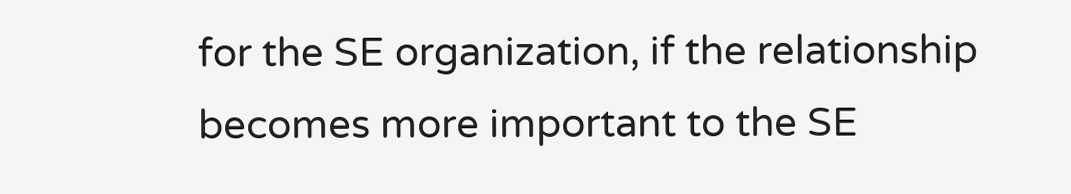for the SE organization, if the relationship becomes more important to the SE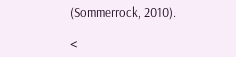(Sommerrock, 2010).

<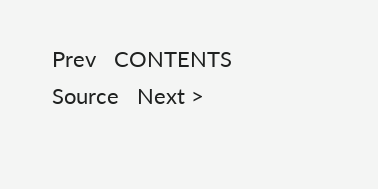Prev   CONTENTS   Source   Next >